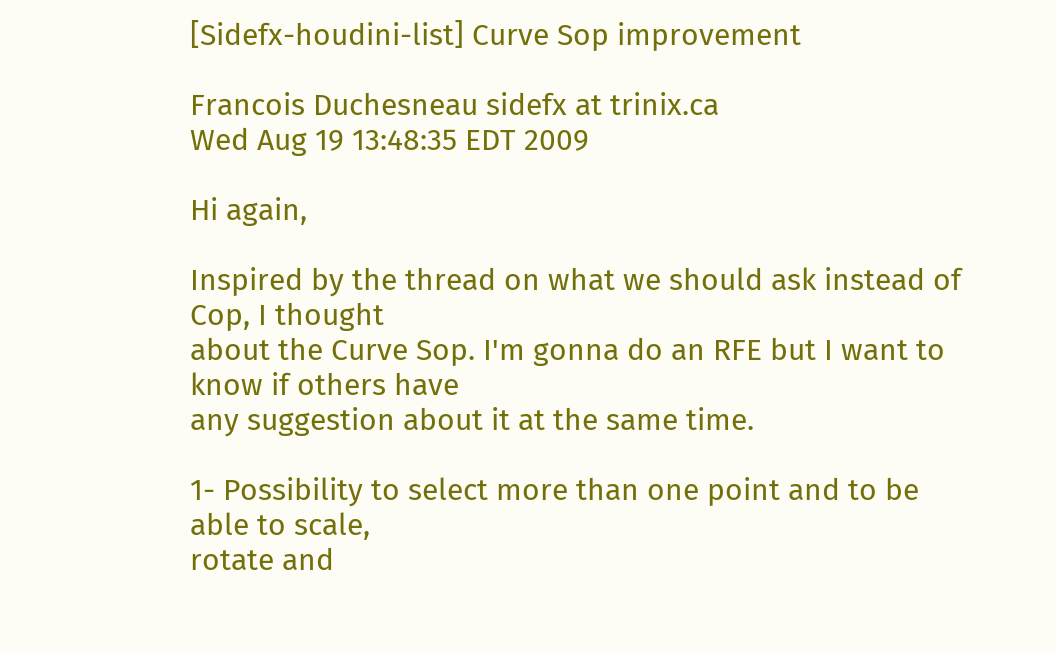[Sidefx-houdini-list] Curve Sop improvement

Francois Duchesneau sidefx at trinix.ca
Wed Aug 19 13:48:35 EDT 2009

Hi again,

Inspired by the thread on what we should ask instead of Cop, I thought
about the Curve Sop. I'm gonna do an RFE but I want to know if others have
any suggestion about it at the same time.

1- Possibility to select more than one point and to be able to scale,
rotate and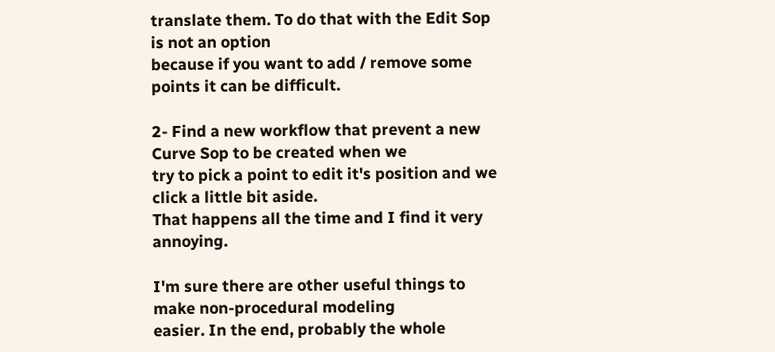translate them. To do that with the Edit Sop is not an option
because if you want to add / remove some points it can be difficult.

2- Find a new workflow that prevent a new Curve Sop to be created when we
try to pick a point to edit it's position and we click a little bit aside.
That happens all the time and I find it very annoying.

I'm sure there are other useful things to make non-procedural modeling
easier. In the end, probably the whole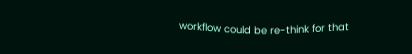workflow could be re-think for that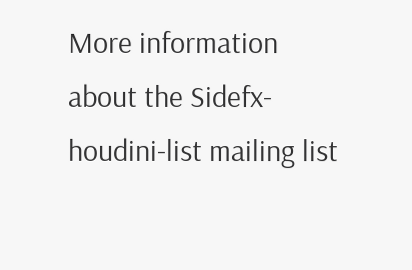More information about the Sidefx-houdini-list mailing list